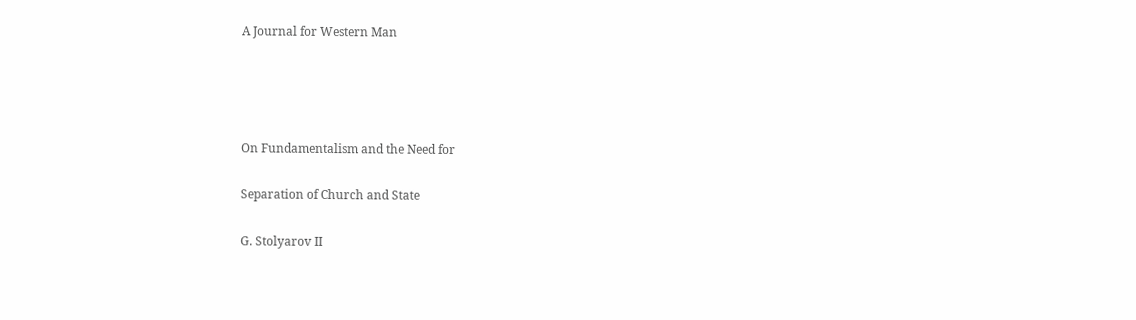A Journal for Western Man




On Fundamentalism and the Need for

Separation of Church and State

G. Stolyarov II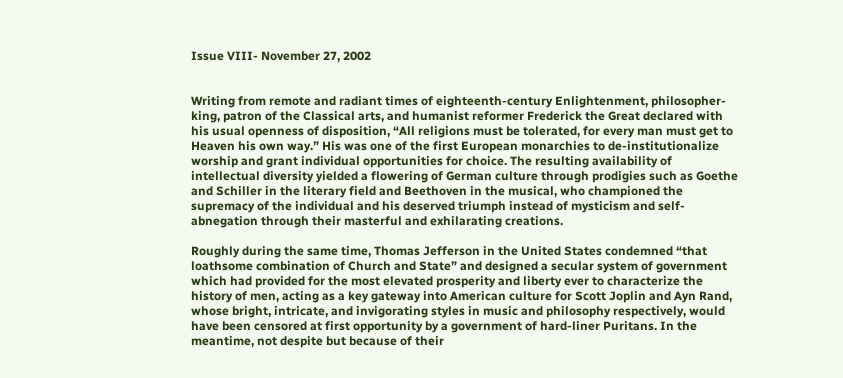Issue VIII- November 27, 2002


Writing from remote and radiant times of eighteenth-century Enlightenment, philosopher-king, patron of the Classical arts, and humanist reformer Frederick the Great declared with his usual openness of disposition, “All religions must be tolerated, for every man must get to Heaven his own way.” His was one of the first European monarchies to de-institutionalize worship and grant individual opportunities for choice. The resulting availability of intellectual diversity yielded a flowering of German culture through prodigies such as Goethe and Schiller in the literary field and Beethoven in the musical, who championed the supremacy of the individual and his deserved triumph instead of mysticism and self-abnegation through their masterful and exhilarating creations.

Roughly during the same time, Thomas Jefferson in the United States condemned “that loathsome combination of Church and State” and designed a secular system of government which had provided for the most elevated prosperity and liberty ever to characterize the history of men, acting as a key gateway into American culture for Scott Joplin and Ayn Rand, whose bright, intricate, and invigorating styles in music and philosophy respectively, would have been censored at first opportunity by a government of hard-liner Puritans. In the meantime, not despite but because of their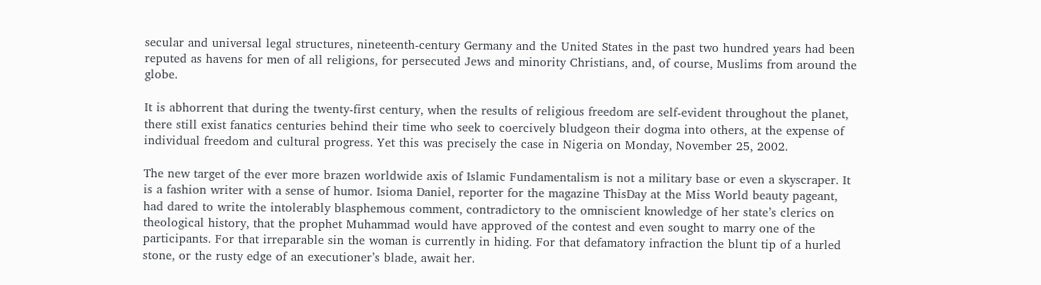secular and universal legal structures, nineteenth-century Germany and the United States in the past two hundred years had been reputed as havens for men of all religions, for persecuted Jews and minority Christians, and, of course, Muslims from around the globe.

It is abhorrent that during the twenty-first century, when the results of religious freedom are self-evident throughout the planet, there still exist fanatics centuries behind their time who seek to coercively bludgeon their dogma into others, at the expense of individual freedom and cultural progress. Yet this was precisely the case in Nigeria on Monday, November 25, 2002.

The new target of the ever more brazen worldwide axis of Islamic Fundamentalism is not a military base or even a skyscraper. It is a fashion writer with a sense of humor. Isioma Daniel, reporter for the magazine ThisDay at the Miss World beauty pageant, had dared to write the intolerably blasphemous comment, contradictory to the omniscient knowledge of her state’s clerics on theological history, that the prophet Muhammad would have approved of the contest and even sought to marry one of the participants. For that irreparable sin the woman is currently in hiding. For that defamatory infraction the blunt tip of a hurled stone, or the rusty edge of an executioner’s blade, await her.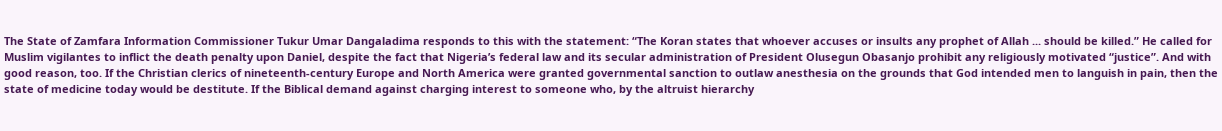The State of Zamfara Information Commissioner Tukur Umar Dangaladima responds to this with the statement: “The Koran states that whoever accuses or insults any prophet of Allah ... should be killed.” He called for Muslim vigilantes to inflict the death penalty upon Daniel, despite the fact that Nigeria’s federal law and its secular administration of President Olusegun Obasanjo prohibit any religiously motivated “justice”. And with good reason, too. If the Christian clerics of nineteenth-century Europe and North America were granted governmental sanction to outlaw anesthesia on the grounds that God intended men to languish in pain, then the state of medicine today would be destitute. If the Biblical demand against charging interest to someone who, by the altruist hierarchy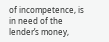of incompetence, is in need of the lender’s money,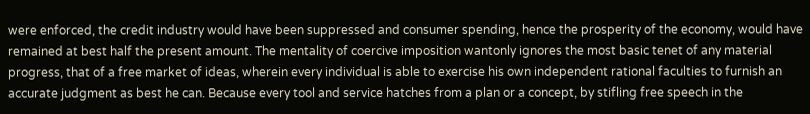were enforced, the credit industry would have been suppressed and consumer spending, hence the prosperity of the economy, would have remained at best half the present amount. The mentality of coercive imposition wantonly ignores the most basic tenet of any material progress, that of a free market of ideas, wherein every individual is able to exercise his own independent rational faculties to furnish an accurate judgment as best he can. Because every tool and service hatches from a plan or a concept, by stifling free speech in the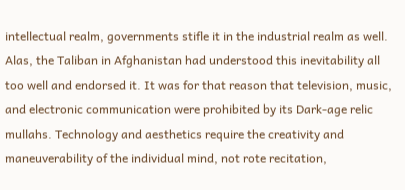intellectual realm, governments stifle it in the industrial realm as well. Alas, the Taliban in Afghanistan had understood this inevitability all too well and endorsed it. It was for that reason that television, music, and electronic communication were prohibited by its Dark-age relic mullahs. Technology and aesthetics require the creativity and maneuverability of the individual mind, not rote recitation,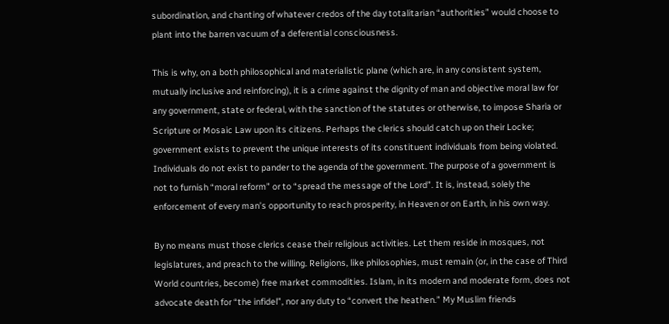subordination, and chanting of whatever credos of the day totalitarian “authorities” would choose to plant into the barren vacuum of a deferential consciousness.

This is why, on a both philosophical and materialistic plane (which are, in any consistent system, mutually inclusive and reinforcing), it is a crime against the dignity of man and objective moral law for any government, state or federal, with the sanction of the statutes or otherwise, to impose Sharia or Scripture or Mosaic Law upon its citizens. Perhaps the clerics should catch up on their Locke; government exists to prevent the unique interests of its constituent individuals from being violated. Individuals do not exist to pander to the agenda of the government. The purpose of a government is not to furnish “moral reform” or to “spread the message of the Lord”. It is, instead, solely the enforcement of every man’s opportunity to reach prosperity, in Heaven or on Earth, in his own way.

By no means must those clerics cease their religious activities. Let them reside in mosques, not legislatures, and preach to the willing. Religions, like philosophies, must remain (or, in the case of Third World countries, become) free market commodities. Islam, in its modern and moderate form, does not advocate death for “the infidel”, nor any duty to “convert the heathen.” My Muslim friends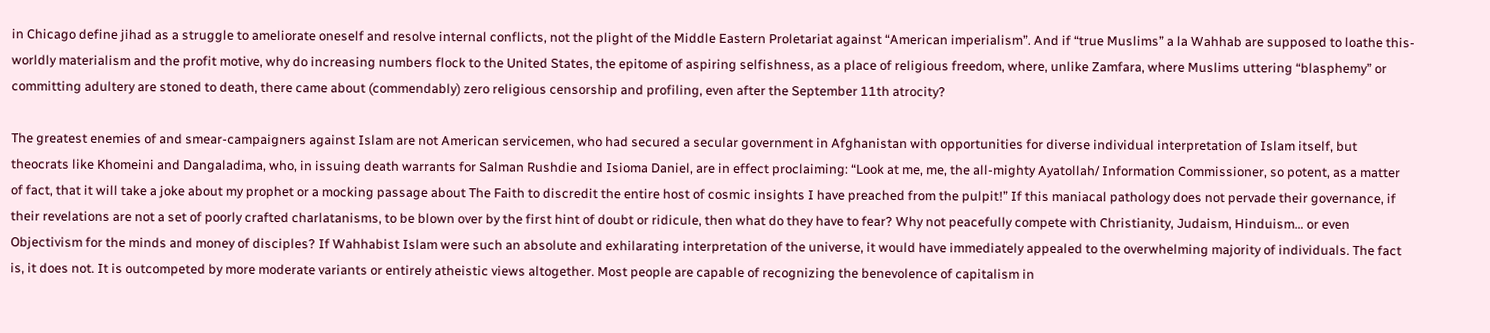in Chicago define jihad as a struggle to ameliorate oneself and resolve internal conflicts, not the plight of the Middle Eastern Proletariat against “American imperialism”. And if “true Muslims” a la Wahhab are supposed to loathe this-worldly materialism and the profit motive, why do increasing numbers flock to the United States, the epitome of aspiring selfishness, as a place of religious freedom, where, unlike Zamfara, where Muslims uttering “blasphemy” or committing adultery are stoned to death, there came about (commendably) zero religious censorship and profiling, even after the September 11th atrocity?

The greatest enemies of and smear-campaigners against Islam are not American servicemen, who had secured a secular government in Afghanistan with opportunities for diverse individual interpretation of Islam itself, but theocrats like Khomeini and Dangaladima, who, in issuing death warrants for Salman Rushdie and Isioma Daniel, are in effect proclaiming: “Look at me, me, the all-mighty Ayatollah/ Information Commissioner, so potent, as a matter of fact, that it will take a joke about my prophet or a mocking passage about The Faith to discredit the entire host of cosmic insights I have preached from the pulpit!” If this maniacal pathology does not pervade their governance, if their revelations are not a set of poorly crafted charlatanisms, to be blown over by the first hint of doubt or ridicule, then what do they have to fear? Why not peacefully compete with Christianity, Judaism, Hinduism… or even Objectivism for the minds and money of disciples? If Wahhabist Islam were such an absolute and exhilarating interpretation of the universe, it would have immediately appealed to the overwhelming majority of individuals. The fact is, it does not. It is outcompeted by more moderate variants or entirely atheistic views altogether. Most people are capable of recognizing the benevolence of capitalism in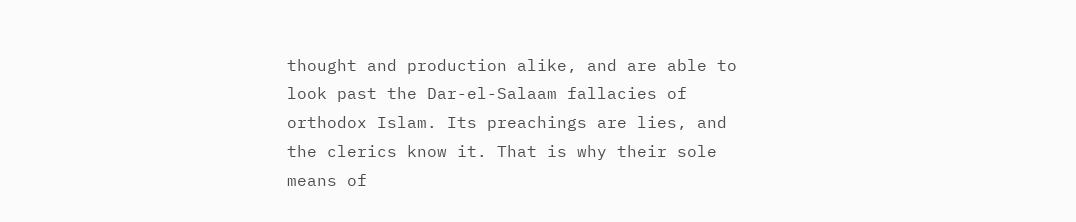thought and production alike, and are able to look past the Dar-el-Salaam fallacies of orthodox Islam. Its preachings are lies, and the clerics know it. That is why their sole means of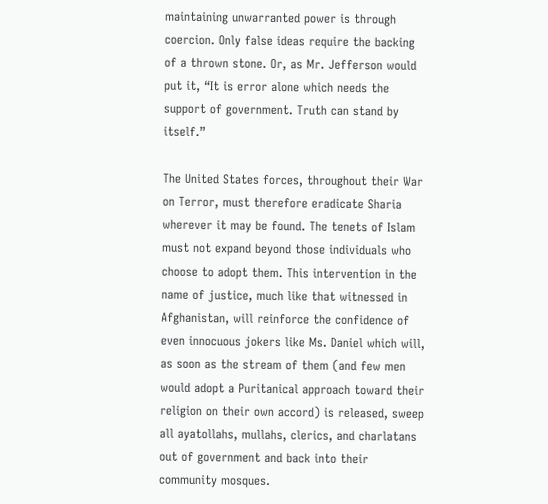maintaining unwarranted power is through coercion. Only false ideas require the backing of a thrown stone. Or, as Mr. Jefferson would put it, “It is error alone which needs the support of government. Truth can stand by itself.”

The United States forces, throughout their War on Terror, must therefore eradicate Sharia wherever it may be found. The tenets of Islam must not expand beyond those individuals who choose to adopt them. This intervention in the name of justice, much like that witnessed in Afghanistan, will reinforce the confidence of even innocuous jokers like Ms. Daniel which will, as soon as the stream of them (and few men would adopt a Puritanical approach toward their religion on their own accord) is released, sweep all ayatollahs, mullahs, clerics, and charlatans out of government and back into their community mosques.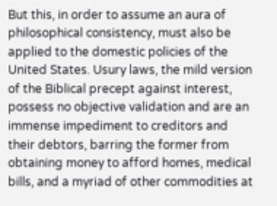But this, in order to assume an aura of philosophical consistency, must also be applied to the domestic policies of the United States. Usury laws, the mild version of the Biblical precept against interest, possess no objective validation and are an immense impediment to creditors and their debtors, barring the former from obtaining money to afford homes, medical bills, and a myriad of other commodities at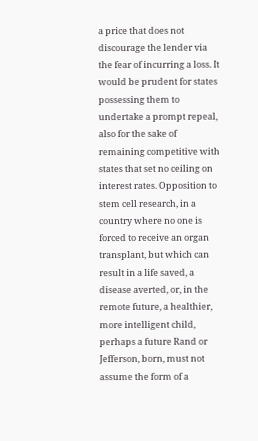a price that does not discourage the lender via the fear of incurring a loss. It would be prudent for states possessing them to undertake a prompt repeal, also for the sake of remaining competitive with states that set no ceiling on interest rates. Opposition to stem cell research, in a country where no one is forced to receive an organ transplant, but which can result in a life saved, a disease averted, or, in the remote future, a healthier, more intelligent child, perhaps a future Rand or Jefferson, born, must not assume the form of a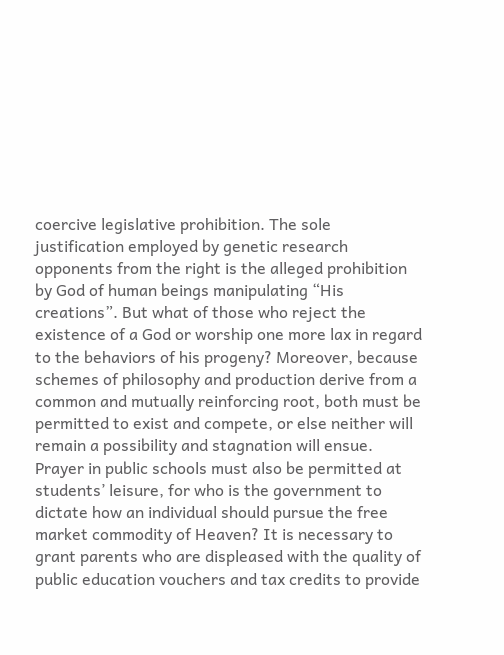coercive legislative prohibition. The sole justification employed by genetic research opponents from the right is the alleged prohibition by God of human beings manipulating “His creations”. But what of those who reject the existence of a God or worship one more lax in regard to the behaviors of his progeny? Moreover, because schemes of philosophy and production derive from a common and mutually reinforcing root, both must be permitted to exist and compete, or else neither will remain a possibility and stagnation will ensue. Prayer in public schools must also be permitted at students’ leisure, for who is the government to dictate how an individual should pursue the free market commodity of Heaven? It is necessary to grant parents who are displeased with the quality of public education vouchers and tax credits to provide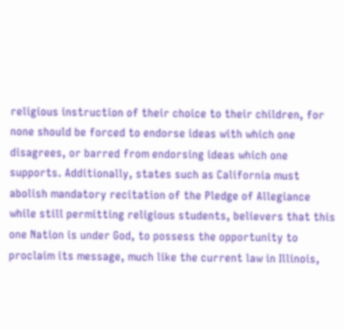religious instruction of their choice to their children, for none should be forced to endorse ideas with which one disagrees, or barred from endorsing ideas which one supports. Additionally, states such as California must abolish mandatory recitation of the Pledge of Allegiance while still permitting religious students, believers that this one Nation is under God, to possess the opportunity to proclaim its message, much like the current law in Illinois,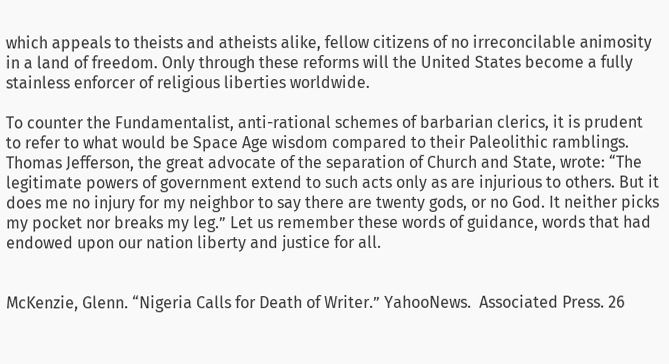which appeals to theists and atheists alike, fellow citizens of no irreconcilable animosity in a land of freedom. Only through these reforms will the United States become a fully stainless enforcer of religious liberties worldwide.

To counter the Fundamentalist, anti-rational schemes of barbarian clerics, it is prudent to refer to what would be Space Age wisdom compared to their Paleolithic ramblings. Thomas Jefferson, the great advocate of the separation of Church and State, wrote: “The legitimate powers of government extend to such acts only as are injurious to others. But it does me no injury for my neighbor to say there are twenty gods, or no God. It neither picks my pocket nor breaks my leg.” Let us remember these words of guidance, words that had endowed upon our nation liberty and justice for all.


McKenzie, Glenn. “Nigeria Calls for Death of Writer.” YahooNews.  Associated Press. 26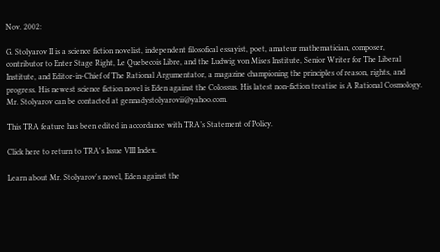Nov. 2002:

G. Stolyarov II is a science fiction novelist, independent filosofical essayist, poet, amateur mathematician, composer, contributor to Enter Stage Right, Le Quebecois Libre, and the Ludwig von Mises Institute, Senior Writer for The Liberal Institute, and Editor-in-Chief of The Rational Argumentator, a magazine championing the principles of reason, rights, and progress. His newest science fiction novel is Eden against the Colossus. His latest non-fiction treatise is A Rational Cosmology. Mr. Stolyarov can be contacted at gennadystolyarovii@yahoo.com.

This TRA feature has been edited in accordance with TRA’s Statement of Policy.

Click here to return to TRA's Issue VIII Index.

Learn about Mr. Stolyarov's novel, Eden against the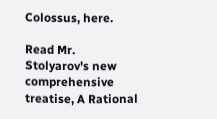Colossus, here.

Read Mr. Stolyarov's new comprehensive treatise, A Rational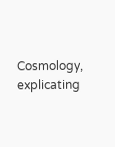Cosmology, explicating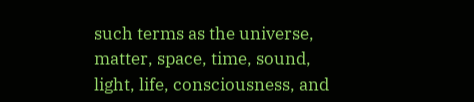such terms as the universe, matter, space, time, sound, light, life, consciousness, and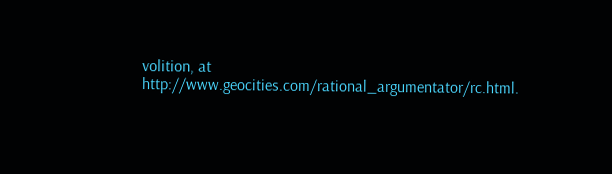volition, at http://www.geocities.com/rational_argumentator/rc.html.